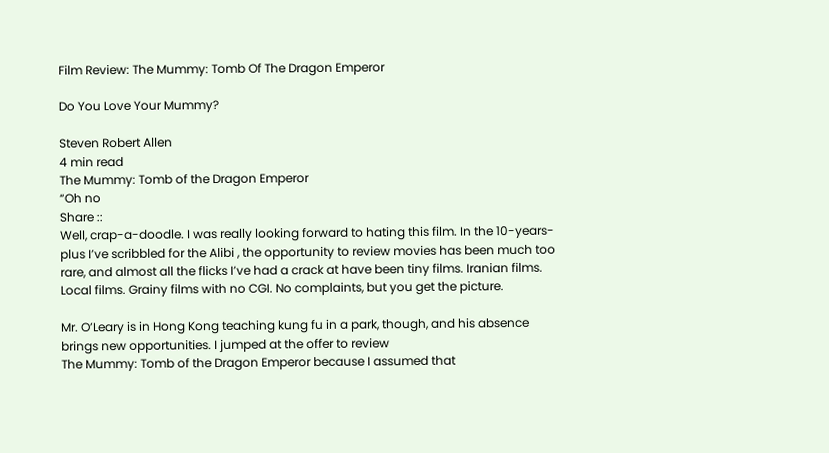Film Review: The Mummy: Tomb Of The Dragon Emperor

Do You Love Your Mummy?

Steven Robert Allen
4 min read
The Mummy: Tomb of the Dragon Emperor
“Oh no
Share ::
Well, crap-a-doodle. I was really looking forward to hating this film. In the 10-years-plus I’ve scribbled for the Alibi , the opportunity to review movies has been much too rare, and almost all the flicks I’ve had a crack at have been tiny films. Iranian films. Local films. Grainy films with no CGI. No complaints, but you get the picture.

Mr. O’Leary is in Hong Kong teaching kung fu in a park, though, and his absence brings new opportunities. I jumped at the offer to review
The Mummy: Tomb of the Dragon Emperor because I assumed that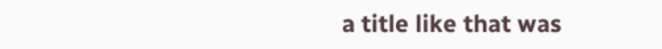a title like that was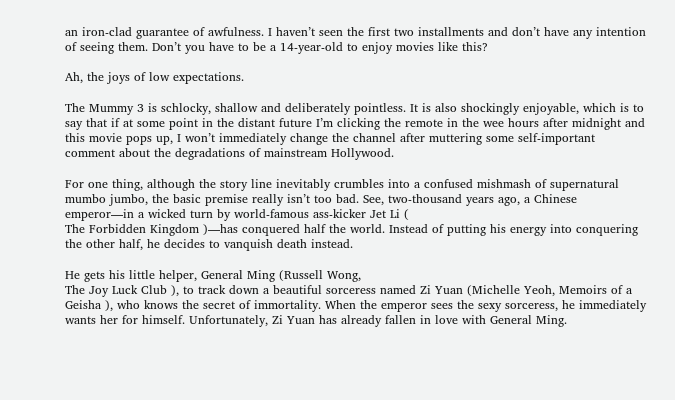an iron-clad guarantee of awfulness. I haven’t seen the first two installments and don’t have any intention of seeing them. Don’t you have to be a 14-year-old to enjoy movies like this?

Ah, the joys of low expectations.

The Mummy 3 is schlocky, shallow and deliberately pointless. It is also shockingly enjoyable, which is to say that if at some point in the distant future I’m clicking the remote in the wee hours after midnight and this movie pops up, I won’t immediately change the channel after muttering some self-important comment about the degradations of mainstream Hollywood.

For one thing, although the story line inevitably crumbles into a confused mishmash of supernatural mumbo jumbo, the basic premise really isn’t too bad. See, two-thousand years ago, a Chinese emperor—in a wicked turn by world-famous ass-kicker Jet Li (
The Forbidden Kingdom )—has conquered half the world. Instead of putting his energy into conquering the other half, he decides to vanquish death instead.

He gets his little helper, General Ming (Russell Wong,
The Joy Luck Club ), to track down a beautiful sorceress named Zi Yuan (Michelle Yeoh, Memoirs of a Geisha ), who knows the secret of immortality. When the emperor sees the sexy sorceress, he immediately wants her for himself. Unfortunately, Zi Yuan has already fallen in love with General Ming.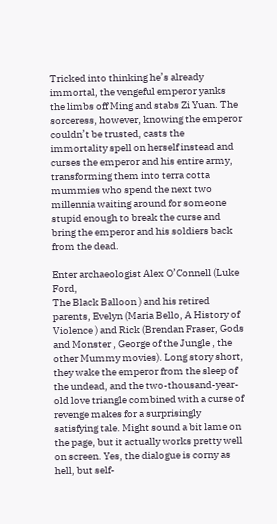Tricked into thinking he’s already immortal, the vengeful emperor yanks the limbs off Ming and stabs Zi Yuan. The sorceress, however, knowing the emperor couldn’t be trusted, casts the immortality spell on herself instead and curses the emperor and his entire army, transforming them into terra cotta mummies who spend the next two millennia waiting around for someone stupid enough to break the curse and bring the emperor and his soldiers back from the dead.

Enter archaeologist Alex O’Connell (Luke Ford,
The Black Balloon ) and his retired parents, Evelyn (Maria Bello, A History of Violence ) and Rick (Brendan Fraser, Gods and Monster , George of the Jungle , the other Mummy movies). Long story short, they wake the emperor from the sleep of the undead, and the two-thousand-year-old love triangle combined with a curse of revenge makes for a surprisingly satisfying tale. Might sound a bit lame on the page, but it actually works pretty well on screen. Yes, the dialogue is corny as hell, but self-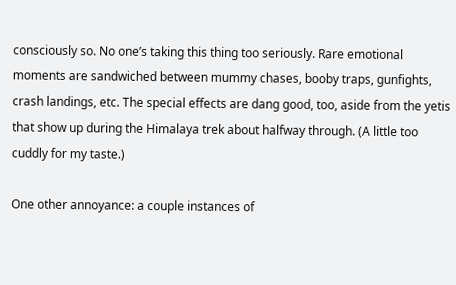consciously so. No one’s taking this thing too seriously. Rare emotional moments are sandwiched between mummy chases, booby traps, gunfights, crash landings, etc. The special effects are dang good, too, aside from the yetis that show up during the Himalaya trek about halfway through. (A little too cuddly for my taste.)

One other annoyance: a couple instances of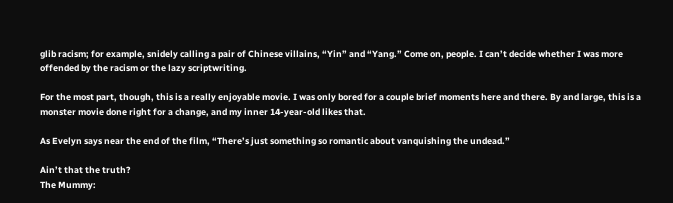glib racism; for example, snidely calling a pair of Chinese villains, “Yin” and “Yang.” Come on, people. I can’t decide whether I was more offended by the racism or the lazy scriptwriting.

For the most part, though, this is a really enjoyable movie. I was only bored for a couple brief moments here and there. By and large, this is a monster movie done right for a change, and my inner 14-year-old likes that.

As Evelyn says near the end of the film, “There’s just something so romantic about vanquishing the undead.”

Ain’t that the truth?
The Mummy: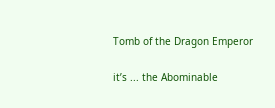Tomb of the Dragon Emperor

it’s ... the Abominable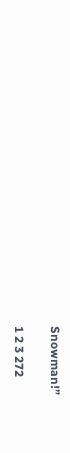Snowman!”

1 2 3 272